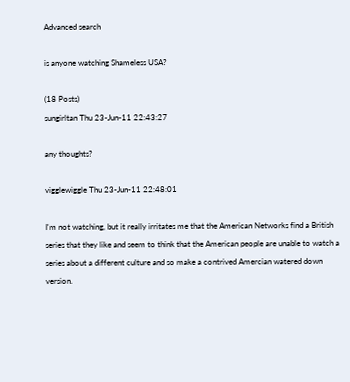Advanced search

is anyone watching Shameless USA?

(18 Posts)
sungirltan Thu 23-Jun-11 22:43:27

any thoughts?

vigglewiggle Thu 23-Jun-11 22:48:01

I'm not watching, but it really irritates me that the American Networks find a British series that they like and seem to think that the American people are unable to watch a series about a different culture and so make a contrived Amercian watered down version.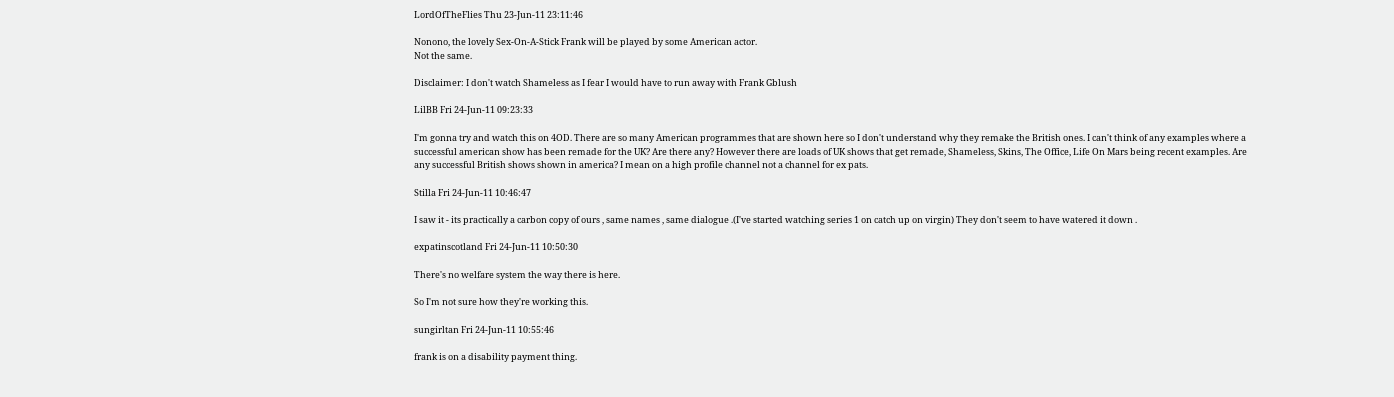LordOfTheFlies Thu 23-Jun-11 23:11:46

Nonono, the lovely Sex-On-A-Stick Frank will be played by some American actor.
Not the same.

Disclaimer: I don't watch Shameless as I fear I would have to run away with Frank Gblush

LilBB Fri 24-Jun-11 09:23:33

I'm gonna try and watch this on 4OD. There are so many American programmes that are shown here so I don't understand why they remake the British ones. I can't think of any examples where a successful american show has been remade for the UK? Are there any? However there are loads of UK shows that get remade, Shameless, Skins, The Office, Life On Mars being recent examples. Are any successful British shows shown in america? I mean on a high profile channel not a channel for ex pats.

Stilla Fri 24-Jun-11 10:46:47

I saw it - its practically a carbon copy of ours , same names , same dialogue .(I've started watching series 1 on catch up on virgin) They don't seem to have watered it down .

expatinscotland Fri 24-Jun-11 10:50:30

There's no welfare system the way there is here.

So I'm not sure how they're working this.

sungirltan Fri 24-Jun-11 10:55:46

frank is on a disability payment thing.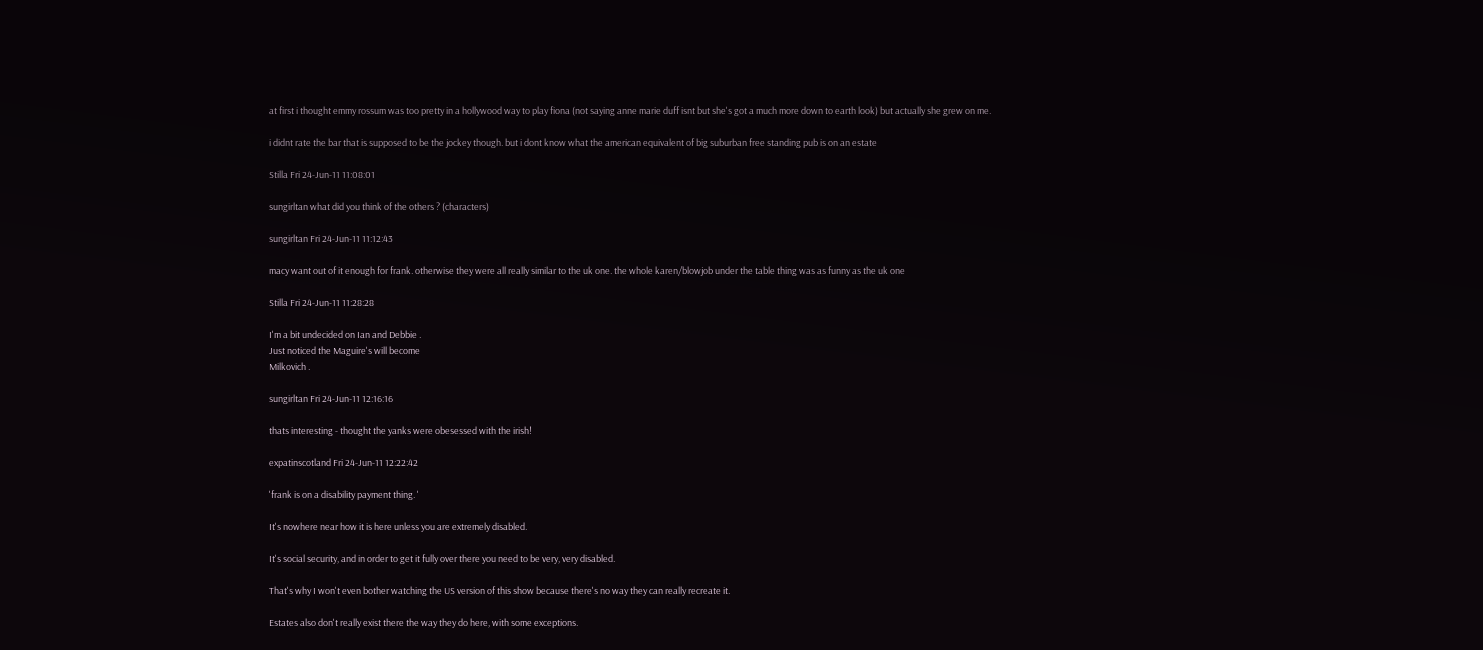at first i thought emmy rossum was too pretty in a hollywood way to play fiona (not saying anne marie duff isnt but she's got a much more down to earth look) but actually she grew on me.

i didnt rate the bar that is supposed to be the jockey though. but i dont know what the american equivalent of big suburban free standing pub is on an estate

Stilla Fri 24-Jun-11 11:08:01

sungirltan what did you think of the others ? (characters)

sungirltan Fri 24-Jun-11 11:12:43

macy want out of it enough for frank. otherwise they were all really similar to the uk one. the whole karen/blowjob under the table thing was as funny as the uk one

Stilla Fri 24-Jun-11 11:28:28

I'm a bit undecided on Ian and Debbie .
Just noticed the Maguire's will become
Milkovich .

sungirltan Fri 24-Jun-11 12:16:16

thats interesting - thought the yanks were obesessed with the irish!

expatinscotland Fri 24-Jun-11 12:22:42

'frank is on a disability payment thing. '

It's nowhere near how it is here unless you are extremely disabled.

It's social security, and in order to get it fully over there you need to be very, very disabled.

That's why I won't even bother watching the US version of this show because there's no way they can really recreate it.

Estates also don't really exist there the way they do here, with some exceptions.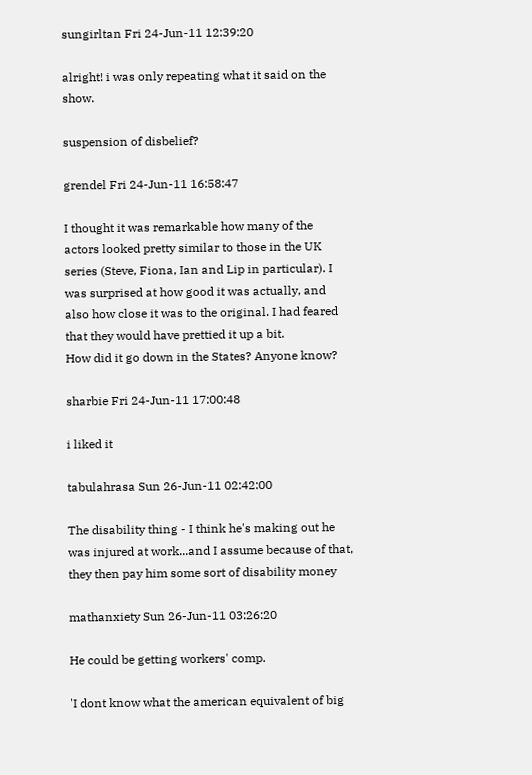sungirltan Fri 24-Jun-11 12:39:20

alright! i was only repeating what it said on the show.

suspension of disbelief?

grendel Fri 24-Jun-11 16:58:47

I thought it was remarkable how many of the actors looked pretty similar to those in the UK series (Steve, Fiona, Ian and Lip in particular). I was surprised at how good it was actually, and also how close it was to the original. I had feared that they would have prettied it up a bit.
How did it go down in the States? Anyone know?

sharbie Fri 24-Jun-11 17:00:48

i liked it

tabulahrasa Sun 26-Jun-11 02:42:00

The disability thing - I think he's making out he was injured at work...and I assume because of that, they then pay him some sort of disability money

mathanxiety Sun 26-Jun-11 03:26:20

He could be getting workers' comp.

'I dont know what the american equivalent of big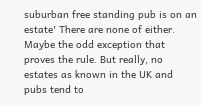suburban free standing pub is on an estate' There are none of either. Maybe the odd exception that proves the rule. But really, no estates as known in the UK and pubs tend to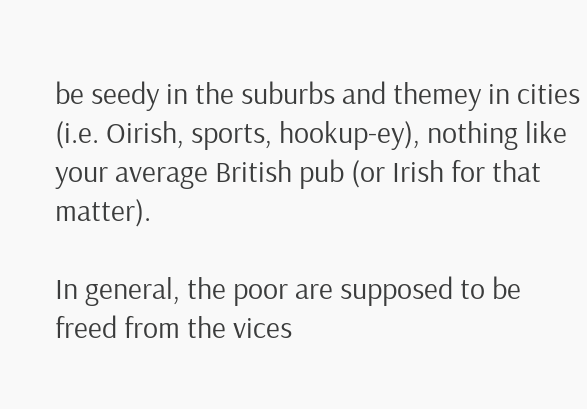be seedy in the suburbs and themey in cities (i.e. Oirish, sports, hookup-ey), nothing like your average British pub (or Irish for that matter).

In general, the poor are supposed to be freed from the vices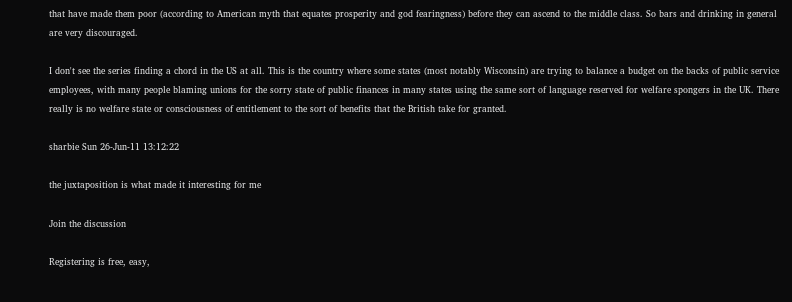that have made them poor (according to American myth that equates prosperity and god fearingness) before they can ascend to the middle class. So bars and drinking in general are very discouraged.

I don't see the series finding a chord in the US at all. This is the country where some states (most notably Wisconsin) are trying to balance a budget on the backs of public service employees, with many people blaming unions for the sorry state of public finances in many states using the same sort of language reserved for welfare spongers in the UK. There really is no welfare state or consciousness of entitlement to the sort of benefits that the British take for granted.

sharbie Sun 26-Jun-11 13:12:22

the juxtaposition is what made it interesting for me

Join the discussion

Registering is free, easy,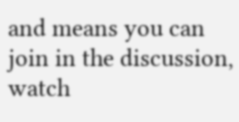and means you can join in the discussion, watch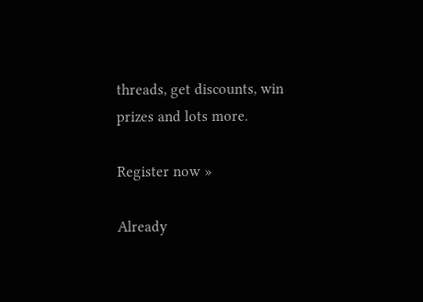threads, get discounts, win prizes and lots more.

Register now »

Already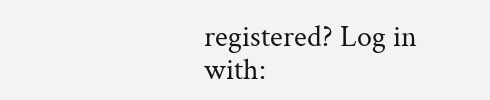registered? Log in with: